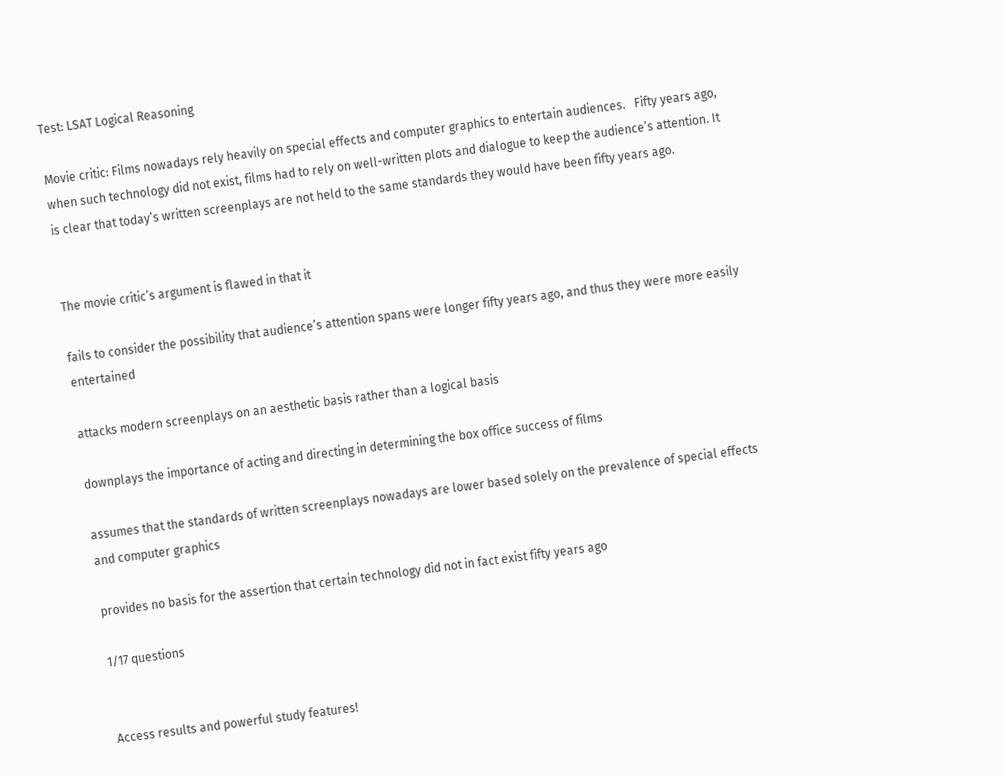Test: LSAT Logical Reasoning

Movie critic: Films nowadays rely heavily on special effects and computer graphics to entertain audiences.   Fifty years ago, when such technology did not exist, films had to rely on well-written plots and dialogue to keep the audience’s attention. It is clear that today’s written screenplays are not held to the same standards they would have been fifty years ago.


The movie critic’s argument is flawed in that it

fails to consider the possibility that audience’s attention spans were longer fifty years ago, and thus they were more easily entertained

attacks modern screenplays on an aesthetic basis rather than a logical basis

downplays the importance of acting and directing in determining the box office success of films

assumes that the standards of written screenplays nowadays are lower based solely on the prevalence of special effects and computer graphics

provides no basis for the assertion that certain technology did not in fact exist fifty years ago

1/17 questions


Access results and powerful study features!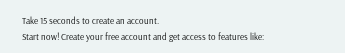Take 15 seconds to create an account.
Start now! Create your free account and get access to features like: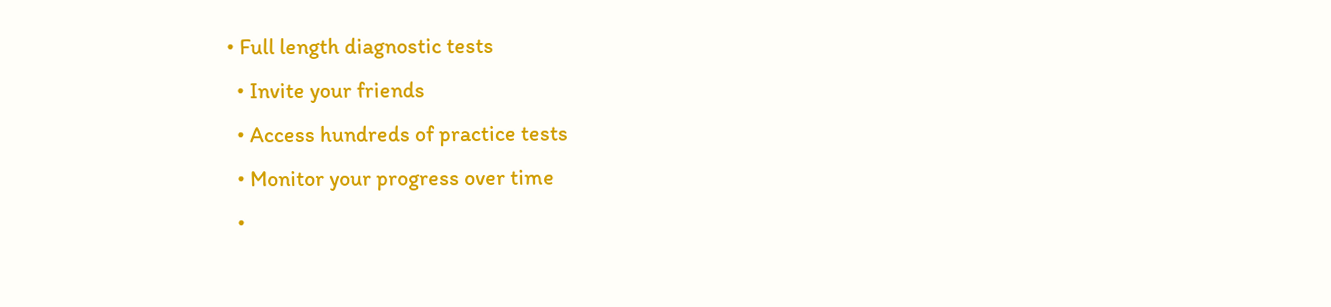• Full length diagnostic tests
  • Invite your friends
  • Access hundreds of practice tests
  • Monitor your progress over time
  •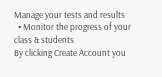Manage your tests and results
  • Monitor the progress of your class & students
By clicking Create Account you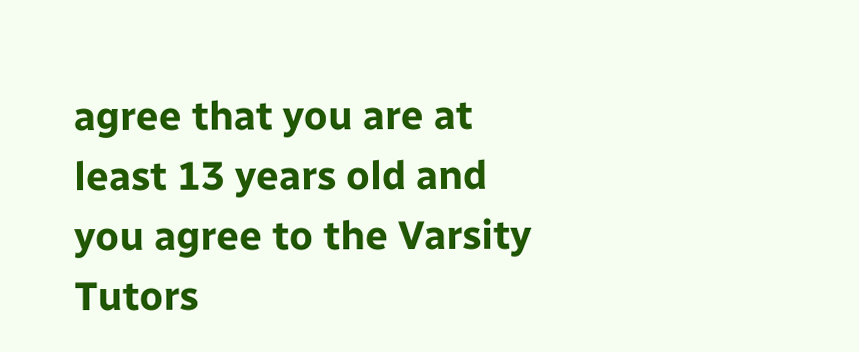agree that you are at least 13 years old and you agree to the Varsity Tutors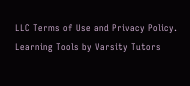LLC Terms of Use and Privacy Policy.
Learning Tools by Varsity Tutors